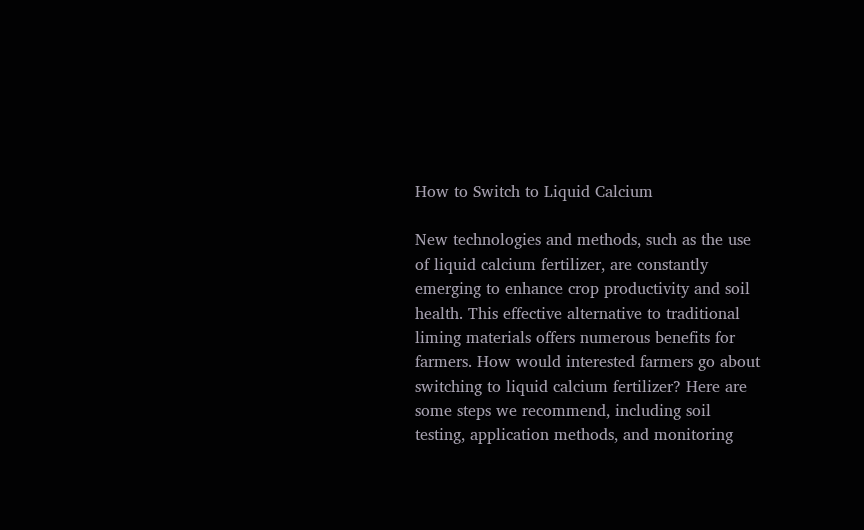How to Switch to Liquid Calcium

New technologies and methods, such as the use of liquid calcium fertilizer, are constantly emerging to enhance crop productivity and soil health. This effective alternative to traditional liming materials offers numerous benefits for farmers. How would interested farmers go about switching to liquid calcium fertilizer? Here are some steps we recommend, including soil testing, application methods, and monitoring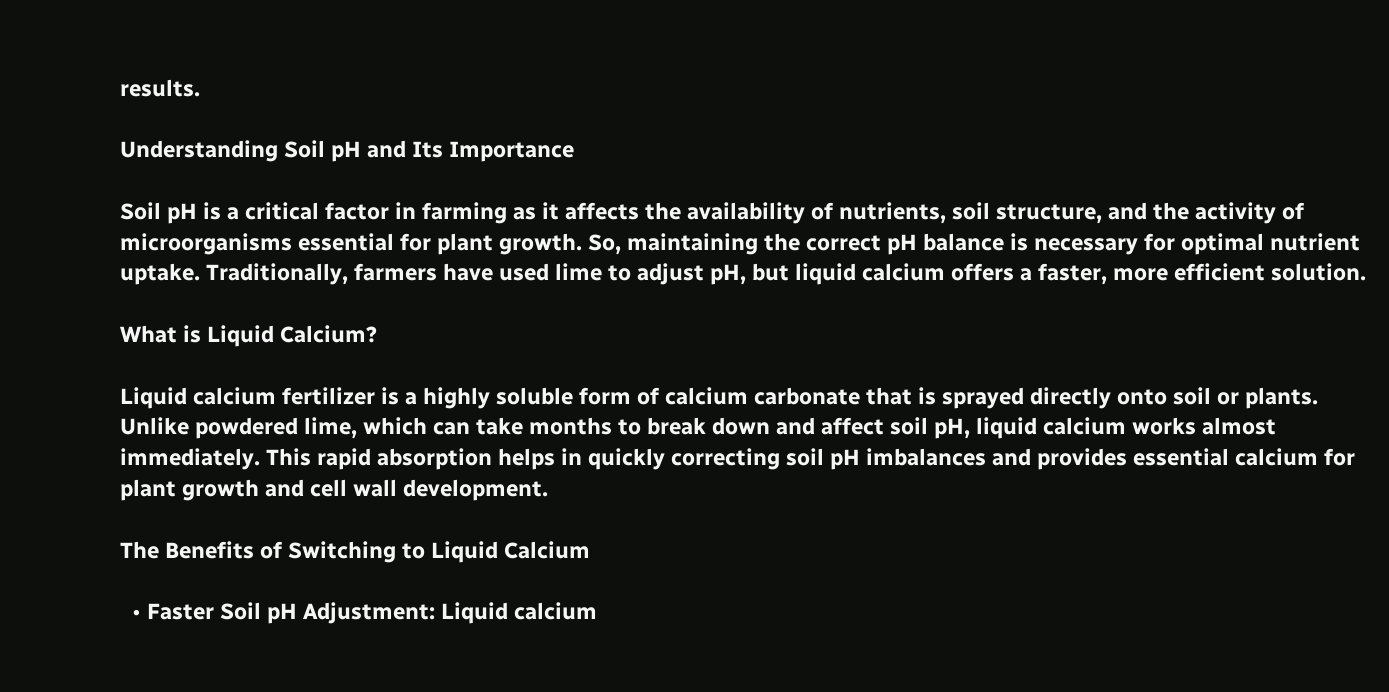results.

Understanding Soil pH and Its Importance

Soil pH is a critical factor in farming as it affects the availability of nutrients, soil structure, and the activity of microorganisms essential for plant growth. So, maintaining the correct pH balance is necessary for optimal nutrient uptake. Traditionally, farmers have used lime to adjust pH, but liquid calcium offers a faster, more efficient solution.

What is Liquid Calcium?

Liquid calcium fertilizer is a highly soluble form of calcium carbonate that is sprayed directly onto soil or plants. Unlike powdered lime, which can take months to break down and affect soil pH, liquid calcium works almost immediately. This rapid absorption helps in quickly correcting soil pH imbalances and provides essential calcium for plant growth and cell wall development.

The Benefits of Switching to Liquid Calcium

  • Faster Soil pH Adjustment: Liquid calcium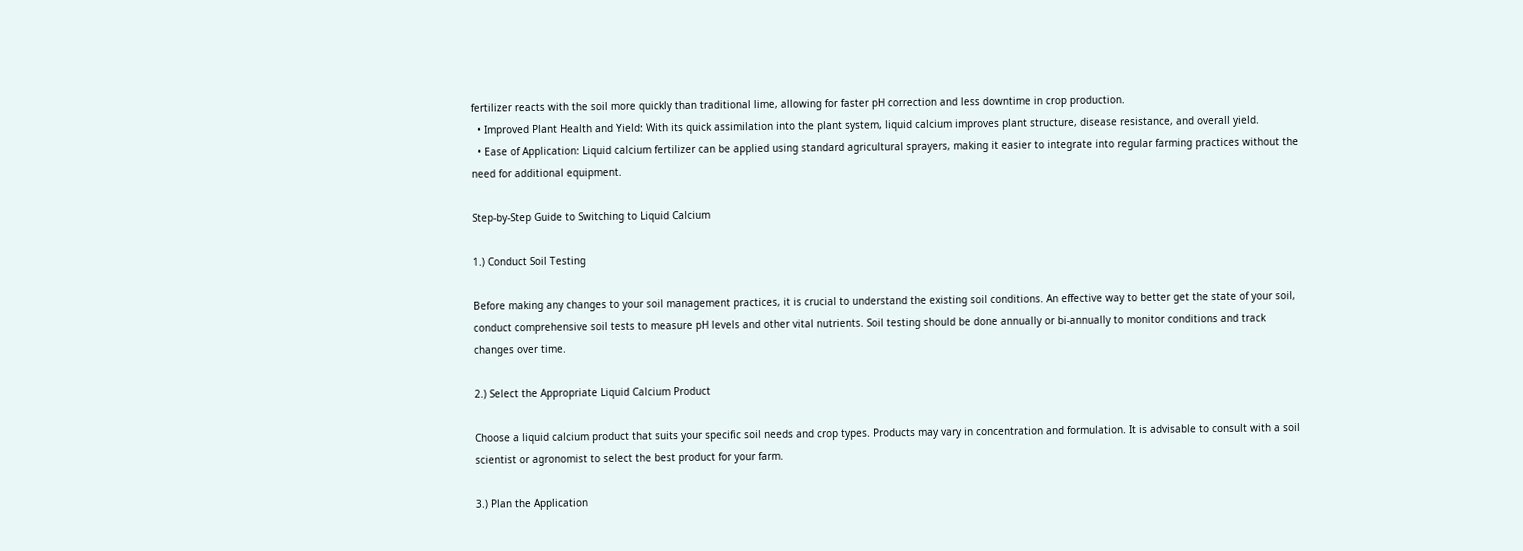fertilizer reacts with the soil more quickly than traditional lime, allowing for faster pH correction and less downtime in crop production.
  • Improved Plant Health and Yield: With its quick assimilation into the plant system, liquid calcium improves plant structure, disease resistance, and overall yield.
  • Ease of Application: Liquid calcium fertilizer can be applied using standard agricultural sprayers, making it easier to integrate into regular farming practices without the need for additional equipment.

Step-by-Step Guide to Switching to Liquid Calcium

1.) Conduct Soil Testing

Before making any changes to your soil management practices, it is crucial to understand the existing soil conditions. An effective way to better get the state of your soil, conduct comprehensive soil tests to measure pH levels and other vital nutrients. Soil testing should be done annually or bi-annually to monitor conditions and track changes over time.

2.) Select the Appropriate Liquid Calcium Product

Choose a liquid calcium product that suits your specific soil needs and crop types. Products may vary in concentration and formulation. It is advisable to consult with a soil scientist or agronomist to select the best product for your farm.

3.) Plan the Application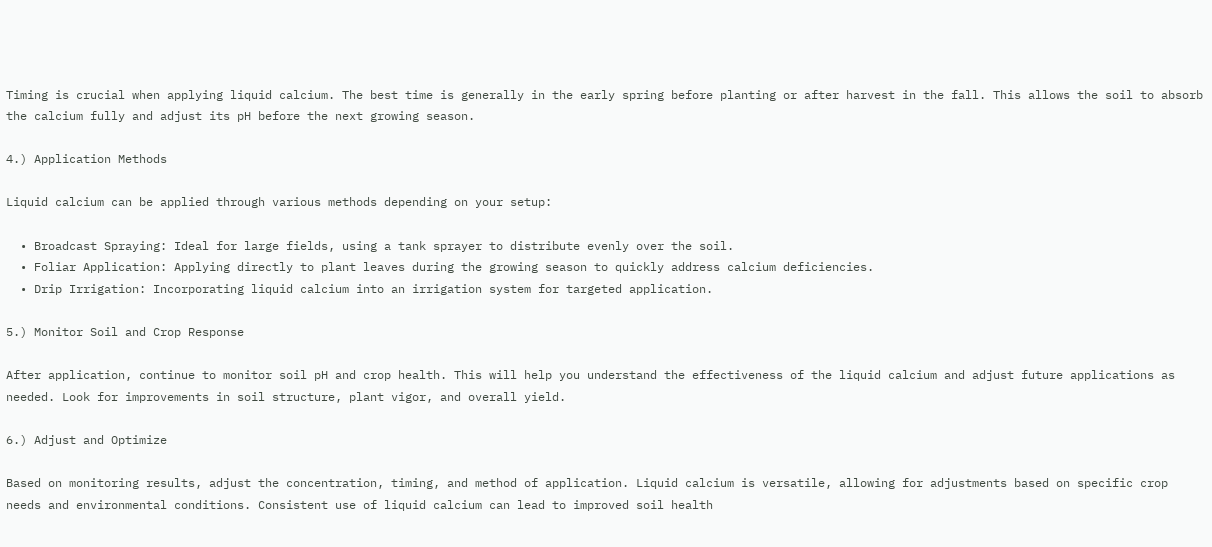Timing is crucial when applying liquid calcium. The best time is generally in the early spring before planting or after harvest in the fall. This allows the soil to absorb the calcium fully and adjust its pH before the next growing season.

4.) Application Methods

Liquid calcium can be applied through various methods depending on your setup:

  • Broadcast Spraying: Ideal for large fields, using a tank sprayer to distribute evenly over the soil.
  • Foliar Application: Applying directly to plant leaves during the growing season to quickly address calcium deficiencies.
  • Drip Irrigation: Incorporating liquid calcium into an irrigation system for targeted application.

5.) Monitor Soil and Crop Response

After application, continue to monitor soil pH and crop health. This will help you understand the effectiveness of the liquid calcium and adjust future applications as needed. Look for improvements in soil structure, plant vigor, and overall yield.

6.) Adjust and Optimize

Based on monitoring results, adjust the concentration, timing, and method of application. Liquid calcium is versatile, allowing for adjustments based on specific crop needs and environmental conditions. Consistent use of liquid calcium can lead to improved soil health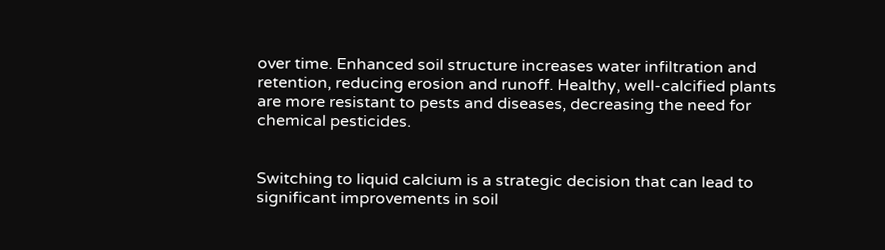over time. Enhanced soil structure increases water infiltration and retention, reducing erosion and runoff. Healthy, well-calcified plants are more resistant to pests and diseases, decreasing the need for chemical pesticides.


Switching to liquid calcium is a strategic decision that can lead to significant improvements in soil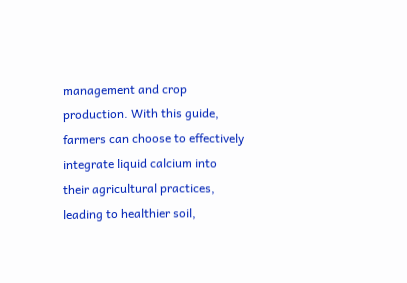management and crop production. With this guide, farmers can choose to effectively integrate liquid calcium into their agricultural practices, leading to healthier soil,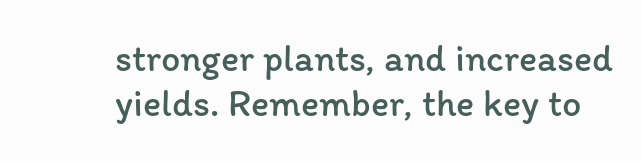stronger plants, and increased yields. Remember, the key to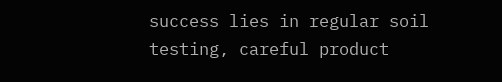success lies in regular soil testing, careful product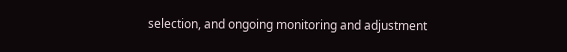selection, and ongoing monitoring and adjustment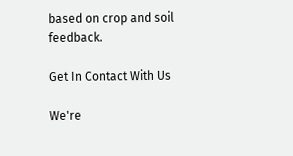based on crop and soil feedback.

Get In Contact With Us

We're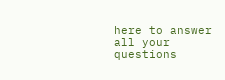here to answer all your questions